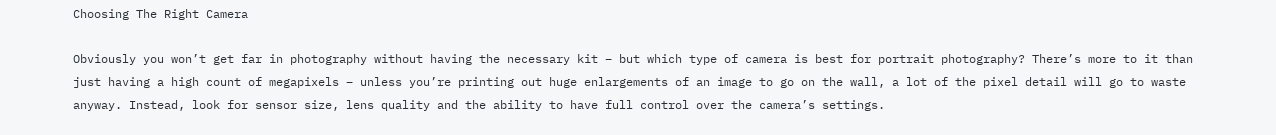Choosing The Right Camera

Obviously you won’t get far in photography without having the necessary kit – but which type of camera is best for portrait photography? There’s more to it than just having a high count of megapixels – unless you’re printing out huge enlargements of an image to go on the wall, a lot of the pixel detail will go to waste anyway. Instead, look for sensor size, lens quality and the ability to have full control over the camera’s settings.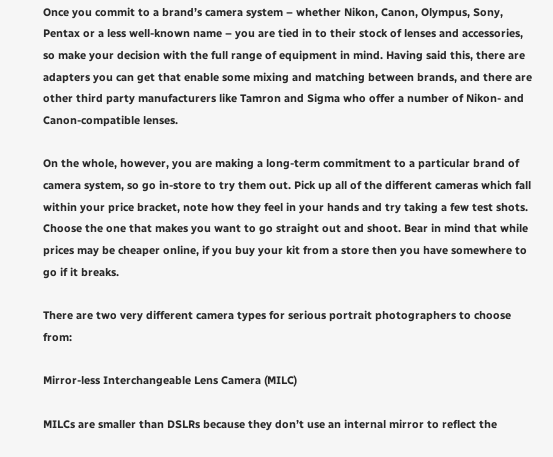Once you commit to a brand’s camera system – whether Nikon, Canon, Olympus, Sony, Pentax or a less well-known name – you are tied in to their stock of lenses and accessories, so make your decision with the full range of equipment in mind. Having said this, there are adapters you can get that enable some mixing and matching between brands, and there are other third party manufacturers like Tamron and Sigma who offer a number of Nikon- and Canon-compatible lenses.

On the whole, however, you are making a long-term commitment to a particular brand of camera system, so go in-store to try them out. Pick up all of the different cameras which fall within your price bracket, note how they feel in your hands and try taking a few test shots. Choose the one that makes you want to go straight out and shoot. Bear in mind that while prices may be cheaper online, if you buy your kit from a store then you have somewhere to go if it breaks.

There are two very different camera types for serious portrait photographers to choose from:

Mirror-less Interchangeable Lens Camera (MILC)

MILCs are smaller than DSLRs because they don’t use an internal mirror to reflect the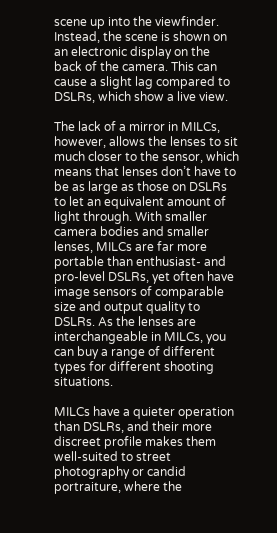scene up into the viewfinder. Instead, the scene is shown on an electronic display on the back of the camera. This can cause a slight lag compared to DSLRs, which show a live view.

The lack of a mirror in MILCs, however, allows the lenses to sit much closer to the sensor, which means that lenses don’t have to be as large as those on DSLRs to let an equivalent amount of light through. With smaller camera bodies and smaller lenses, MILCs are far more portable than enthusiast- and pro-level DSLRs, yet often have image sensors of comparable size and output quality to DSLRs. As the lenses are interchangeable in MILCs, you can buy a range of different types for different shooting situations.

MILCs have a quieter operation than DSLRs, and their more discreet profile makes them well-suited to street photography or candid portraiture, where the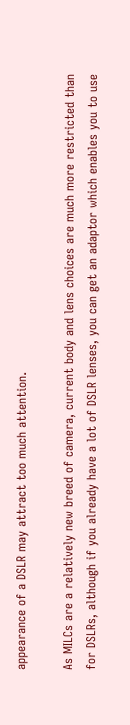appearance of a DSLR may attract too much attention.

As MILCs are a relatively new breed of camera, current body and lens choices are much more restricted than for DSLRs, although if you already have a lot of DSLR lenses, you can get an adaptor which enables you to use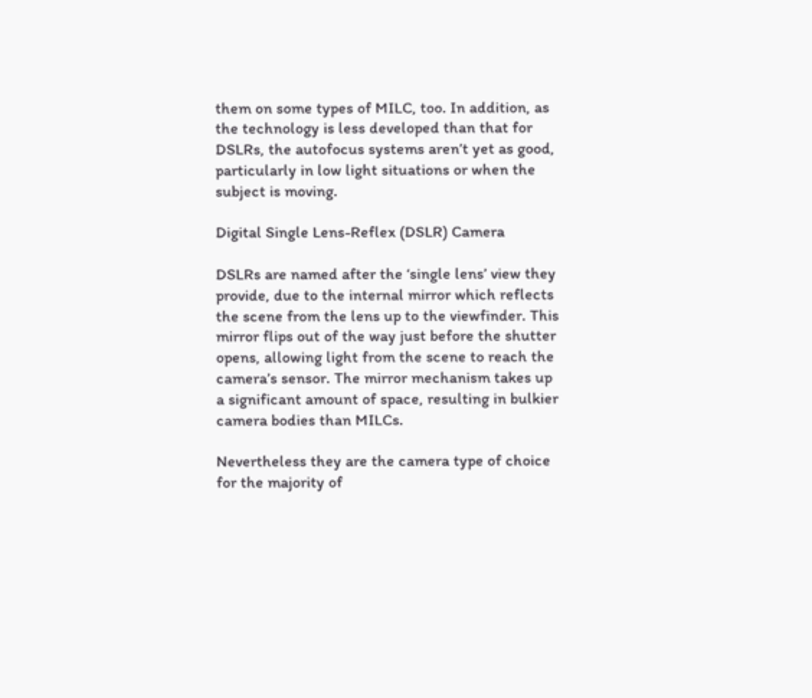them on some types of MILC, too. In addition, as the technology is less developed than that for DSLRs, the autofocus systems aren’t yet as good, particularly in low light situations or when the subject is moving.

Digital Single Lens-Reflex (DSLR) Camera

DSLRs are named after the ‘single lens’ view they provide, due to the internal mirror which reflects the scene from the lens up to the viewfinder. This mirror flips out of the way just before the shutter opens, allowing light from the scene to reach the camera’s sensor. The mirror mechanism takes up a significant amount of space, resulting in bulkier camera bodies than MILCs.

Nevertheless they are the camera type of choice for the majority of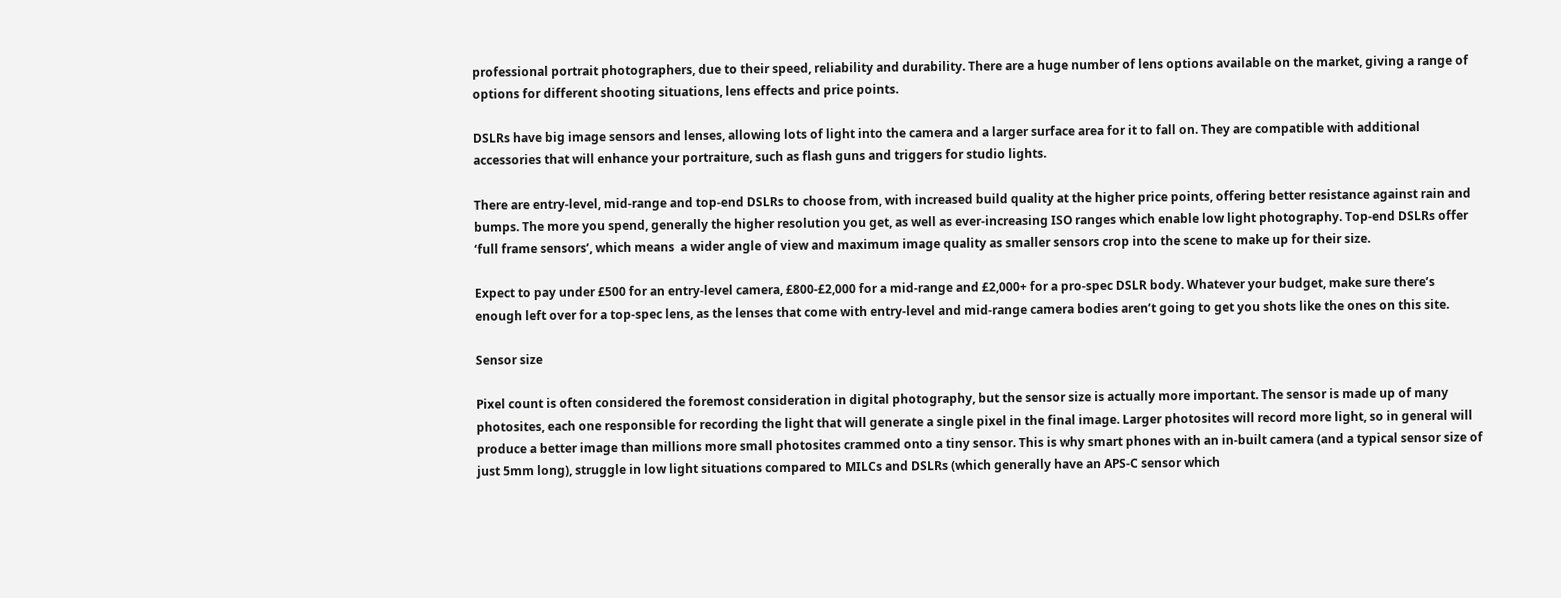professional portrait photographers, due to their speed, reliability and durability. There are a huge number of lens options available on the market, giving a range of options for different shooting situations, lens effects and price points.

DSLRs have big image sensors and lenses, allowing lots of light into the camera and a larger surface area for it to fall on. They are compatible with additional accessories that will enhance your portraiture, such as flash guns and triggers for studio lights.

There are entry-level, mid-range and top-end DSLRs to choose from, with increased build quality at the higher price points, offering better resistance against rain and bumps. The more you spend, generally the higher resolution you get, as well as ever-increasing ISO ranges which enable low light photography. Top-end DSLRs offer ‘full frame sensors’, which means  a wider angle of view and maximum image quality as smaller sensors crop into the scene to make up for their size.

Expect to pay under £500 for an entry-level camera, £800-£2,000 for a mid-range and £2,000+ for a pro-spec DSLR body. Whatever your budget, make sure there’s enough left over for a top-spec lens, as the lenses that come with entry-level and mid-range camera bodies aren’t going to get you shots like the ones on this site.

Sensor size

Pixel count is often considered the foremost consideration in digital photography, but the sensor size is actually more important. The sensor is made up of many photosites, each one responsible for recording the light that will generate a single pixel in the final image. Larger photosites will record more light, so in general will produce a better image than millions more small photosites crammed onto a tiny sensor. This is why smart phones with an in-built camera (and a typical sensor size of just 5mm long), struggle in low light situations compared to MILCs and DSLRs (which generally have an APS-C sensor which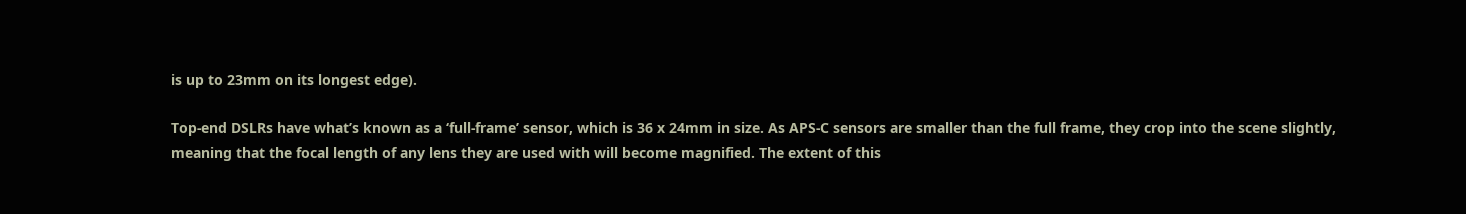is up to 23mm on its longest edge).

Top-end DSLRs have what’s known as a ‘full-frame’ sensor, which is 36 x 24mm in size. As APS-C sensors are smaller than the full frame, they crop into the scene slightly, meaning that the focal length of any lens they are used with will become magnified. The extent of this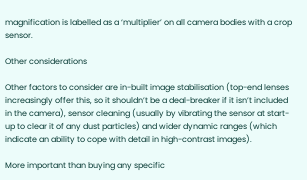magnification is labelled as a ‘multiplier’ on all camera bodies with a crop sensor.

Other considerations

Other factors to consider are in-built image stabilisation (top-end lenses increasingly offer this, so it shouldn’t be a deal-breaker if it isn’t included in the camera), sensor cleaning (usually by vibrating the sensor at start-up to clear it of any dust particles) and wider dynamic ranges (which indicate an ability to cope with detail in high-contrast images).

More important than buying any specific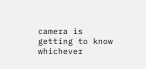camera is getting to know whichever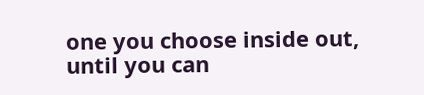one you choose inside out, until you can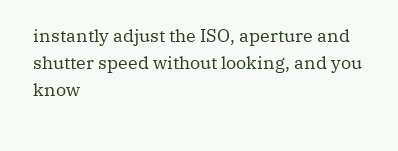instantly adjust the ISO, aperture and shutter speed without looking, and you know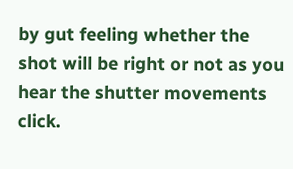by gut feeling whether the shot will be right or not as you hear the shutter movements click.